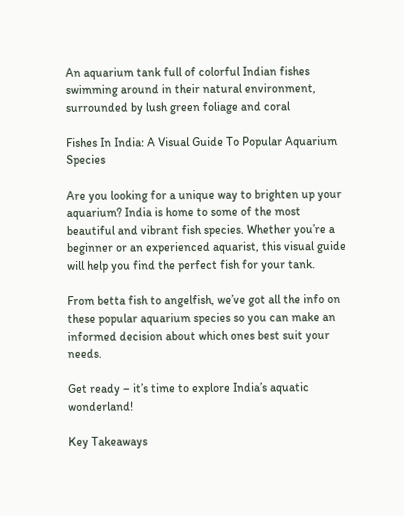An aquarium tank full of colorful Indian fishes swimming around in their natural environment, surrounded by lush green foliage and coral

Fishes In India: A Visual Guide To Popular Aquarium Species

Are you looking for a unique way to brighten up your aquarium? India is home to some of the most beautiful and vibrant fish species. Whether you’re a beginner or an experienced aquarist, this visual guide will help you find the perfect fish for your tank.

From betta fish to angelfish, we’ve got all the info on these popular aquarium species so you can make an informed decision about which ones best suit your needs.

Get ready – it’s time to explore India’s aquatic wonderland!

Key Takeaways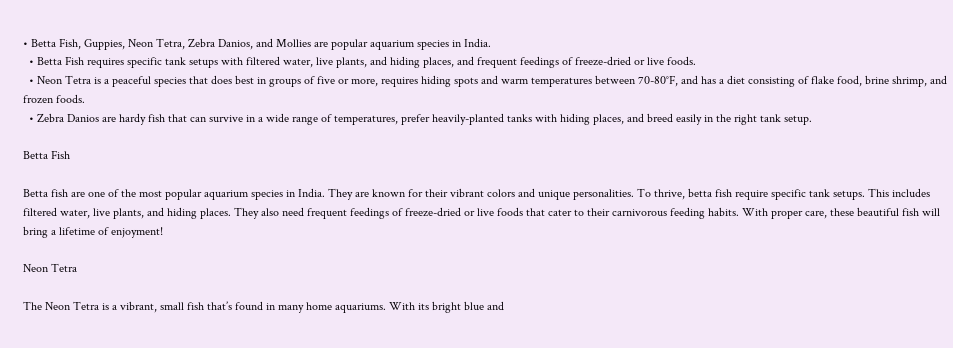• Betta Fish, Guppies, Neon Tetra, Zebra Danios, and Mollies are popular aquarium species in India.
  • Betta Fish requires specific tank setups with filtered water, live plants, and hiding places, and frequent feedings of freeze-dried or live foods.
  • Neon Tetra is a peaceful species that does best in groups of five or more, requires hiding spots and warm temperatures between 70-80°F, and has a diet consisting of flake food, brine shrimp, and frozen foods.
  • Zebra Danios are hardy fish that can survive in a wide range of temperatures, prefer heavily-planted tanks with hiding places, and breed easily in the right tank setup.

Betta Fish

Betta fish are one of the most popular aquarium species in India. They are known for their vibrant colors and unique personalities. To thrive, betta fish require specific tank setups. This includes filtered water, live plants, and hiding places. They also need frequent feedings of freeze-dried or live foods that cater to their carnivorous feeding habits. With proper care, these beautiful fish will bring a lifetime of enjoyment!

Neon Tetra

The Neon Tetra is a vibrant, small fish that’s found in many home aquariums. With its bright blue and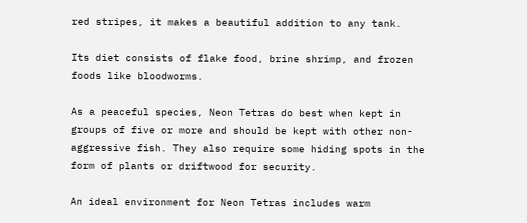red stripes, it makes a beautiful addition to any tank.

Its diet consists of flake food, brine shrimp, and frozen foods like bloodworms.

As a peaceful species, Neon Tetras do best when kept in groups of five or more and should be kept with other non-aggressive fish. They also require some hiding spots in the form of plants or driftwood for security.

An ideal environment for Neon Tetras includes warm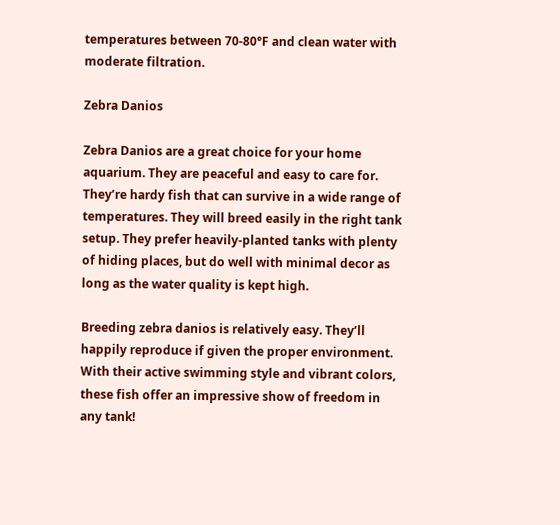temperatures between 70-80°F and clean water with moderate filtration.

Zebra Danios

Zebra Danios are a great choice for your home aquarium. They are peaceful and easy to care for. They’re hardy fish that can survive in a wide range of temperatures. They will breed easily in the right tank setup. They prefer heavily-planted tanks with plenty of hiding places, but do well with minimal decor as long as the water quality is kept high.

Breeding zebra danios is relatively easy. They’ll happily reproduce if given the proper environment. With their active swimming style and vibrant colors, these fish offer an impressive show of freedom in any tank!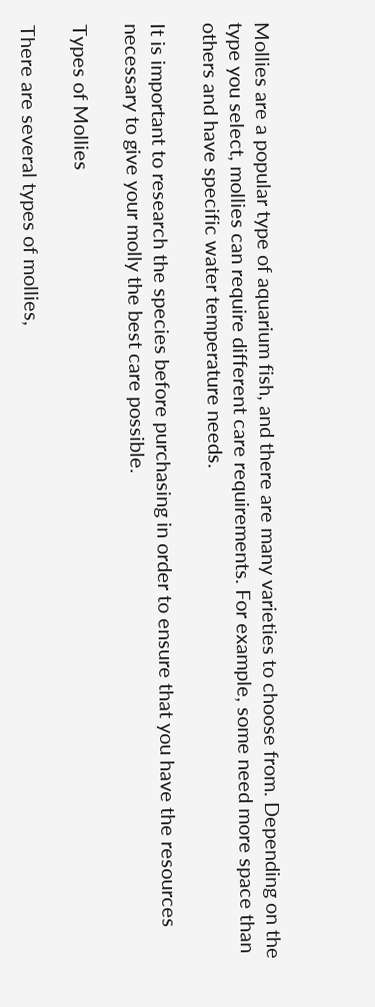Mollies are a popular type of aquarium fish, and there are many varieties to choose from. Depending on the type you select, mollies can require different care requirements. For example, some need more space than others and have specific water temperature needs.

It is important to research the species before purchasing in order to ensure that you have the resources necessary to give your molly the best care possible.

Types of Mollies

There are several types of mollies,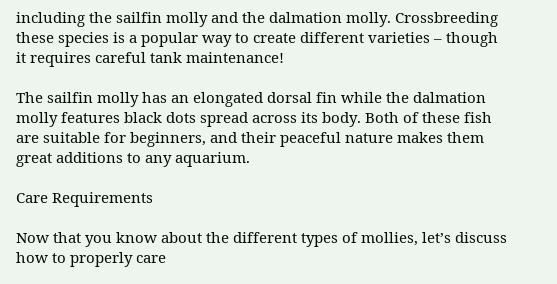including the sailfin molly and the dalmation molly. Crossbreeding these species is a popular way to create different varieties – though it requires careful tank maintenance!

The sailfin molly has an elongated dorsal fin while the dalmation molly features black dots spread across its body. Both of these fish are suitable for beginners, and their peaceful nature makes them great additions to any aquarium.

Care Requirements

Now that you know about the different types of mollies, let’s discuss how to properly care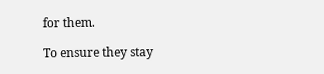for them.

To ensure they stay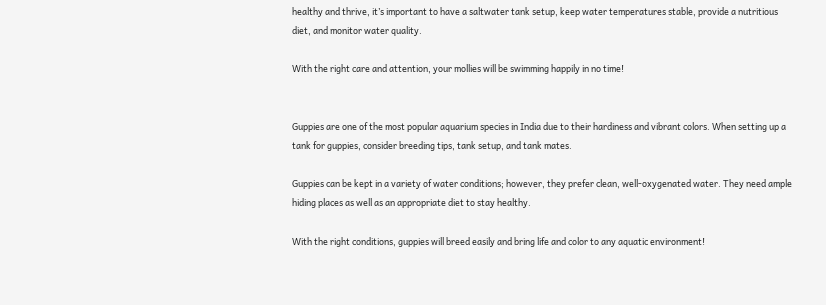healthy and thrive, it’s important to have a saltwater tank setup, keep water temperatures stable, provide a nutritious diet, and monitor water quality.

With the right care and attention, your mollies will be swimming happily in no time!


Guppies are one of the most popular aquarium species in India due to their hardiness and vibrant colors. When setting up a tank for guppies, consider breeding tips, tank setup, and tank mates.

Guppies can be kept in a variety of water conditions; however, they prefer clean, well-oxygenated water. They need ample hiding places as well as an appropriate diet to stay healthy.

With the right conditions, guppies will breed easily and bring life and color to any aquatic environment!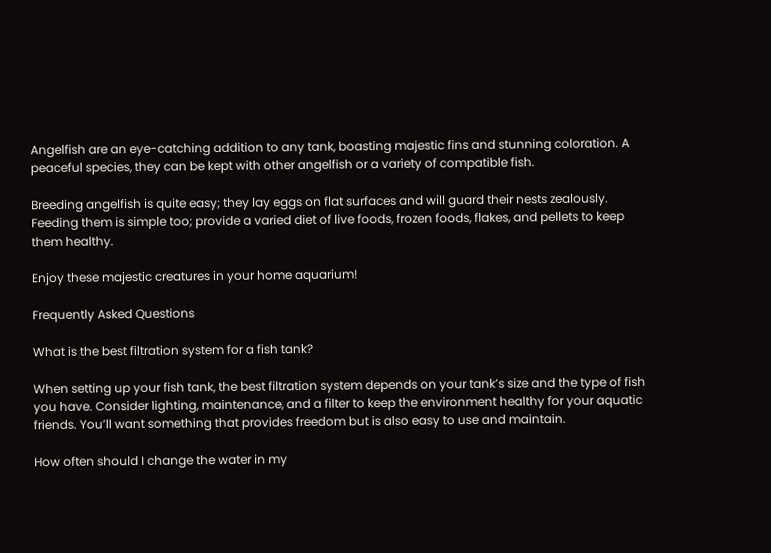Angelfish are an eye-catching addition to any tank, boasting majestic fins and stunning coloration. A peaceful species, they can be kept with other angelfish or a variety of compatible fish.

Breeding angelfish is quite easy; they lay eggs on flat surfaces and will guard their nests zealously. Feeding them is simple too; provide a varied diet of live foods, frozen foods, flakes, and pellets to keep them healthy.

Enjoy these majestic creatures in your home aquarium!

Frequently Asked Questions

What is the best filtration system for a fish tank?

When setting up your fish tank, the best filtration system depends on your tank’s size and the type of fish you have. Consider lighting, maintenance, and a filter to keep the environment healthy for your aquatic friends. You’ll want something that provides freedom but is also easy to use and maintain.

How often should I change the water in my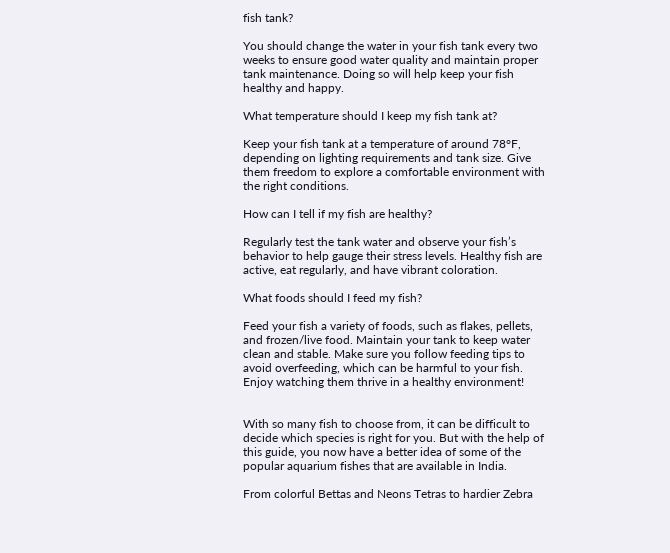fish tank?

You should change the water in your fish tank every two weeks to ensure good water quality and maintain proper tank maintenance. Doing so will help keep your fish healthy and happy.

What temperature should I keep my fish tank at?

Keep your fish tank at a temperature of around 78°F, depending on lighting requirements and tank size. Give them freedom to explore a comfortable environment with the right conditions.

How can I tell if my fish are healthy?

Regularly test the tank water and observe your fish’s behavior to help gauge their stress levels. Healthy fish are active, eat regularly, and have vibrant coloration.

What foods should I feed my fish?

Feed your fish a variety of foods, such as flakes, pellets, and frozen/live food. Maintain your tank to keep water clean and stable. Make sure you follow feeding tips to avoid overfeeding, which can be harmful to your fish. Enjoy watching them thrive in a healthy environment!


With so many fish to choose from, it can be difficult to decide which species is right for you. But with the help of this guide, you now have a better idea of some of the popular aquarium fishes that are available in India.

From colorful Bettas and Neons Tetras to hardier Zebra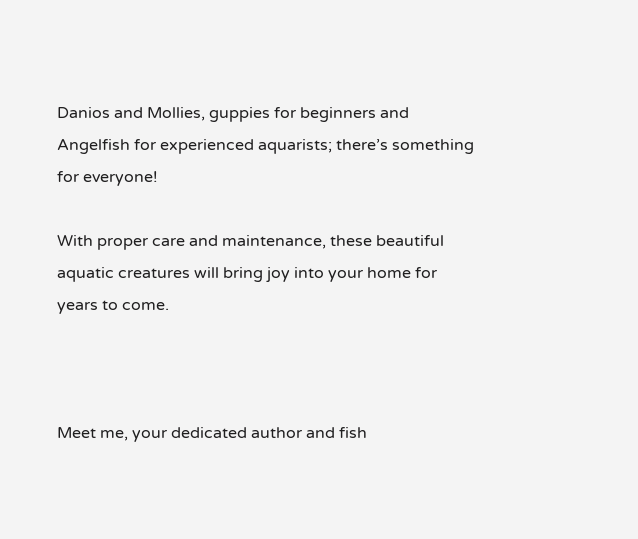Danios and Mollies, guppies for beginners and Angelfish for experienced aquarists; there’s something for everyone!

With proper care and maintenance, these beautiful aquatic creatures will bring joy into your home for years to come.



Meet me, your dedicated author and fish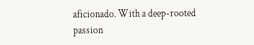aficionado. With a deep-rooted passion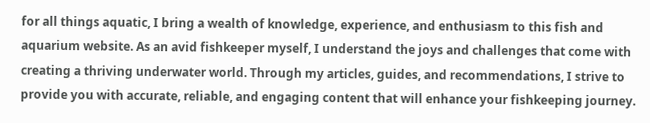for all things aquatic, I bring a wealth of knowledge, experience, and enthusiasm to this fish and aquarium website. As an avid fishkeeper myself, I understand the joys and challenges that come with creating a thriving underwater world. Through my articles, guides, and recommendations, I strive to provide you with accurate, reliable, and engaging content that will enhance your fishkeeping journey.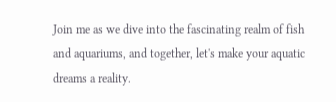Join me as we dive into the fascinating realm of fish and aquariums, and together, let's make your aquatic dreams a reality.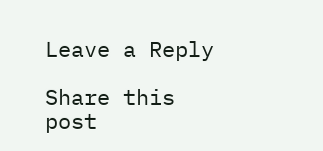Leave a Reply

Share this post